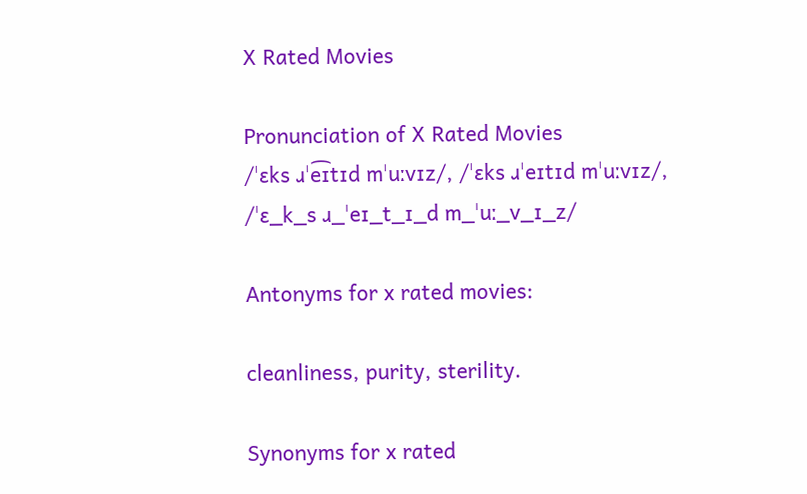X Rated Movies

Pronunciation of X Rated Movies
/ˈɛks ɹˈe͡ɪtɪd mˈuːvɪz/, /ˈɛks ɹˈeɪtɪd mˈuːvɪz/, /ˈɛ_k_s ɹ_ˈeɪ_t_ɪ_d m_ˈuː_v_ɪ_z/

Antonyms for x rated movies:

cleanliness, purity, sterility.

Synonyms for x rated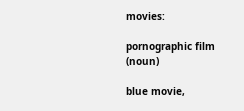movies:

pornographic film (noun)

blue movie,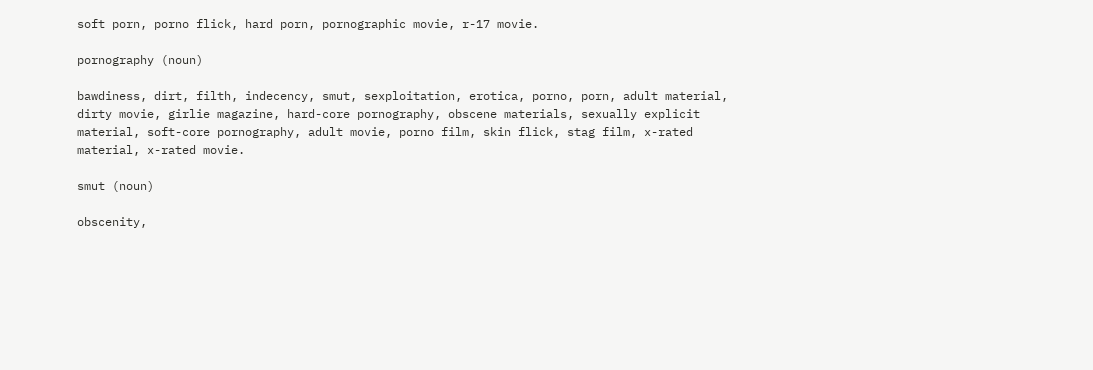soft porn, porno flick, hard porn, pornographic movie, r-17 movie.

pornography (noun)

bawdiness, dirt, filth, indecency, smut, sexploitation, erotica, porno, porn, adult material, dirty movie, girlie magazine, hard-core pornography, obscene materials, sexually explicit material, soft-core pornography, adult movie, porno film, skin flick, stag film, x-rated material, x-rated movie.

smut (noun)

obscenity,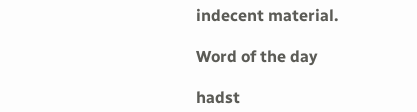indecent material.

Word of the day

hadst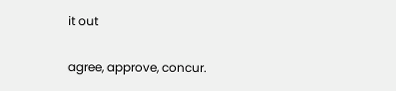it out

agree, approve, concur.